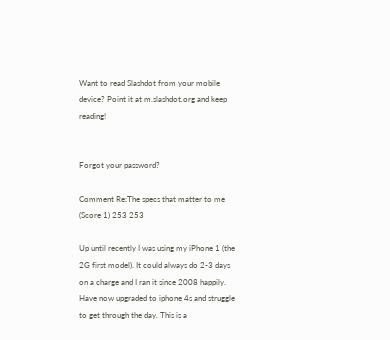Want to read Slashdot from your mobile device? Point it at m.slashdot.org and keep reading!


Forgot your password?

Comment Re:The specs that matter to me (Score 1) 253 253

Up until recently I was using my iPhone 1 (the 2G first model). It could always do 2-3 days on a charge and I ran it since 2008 happily. Have now upgraded to iphone 4s and struggle to get through the day. This is a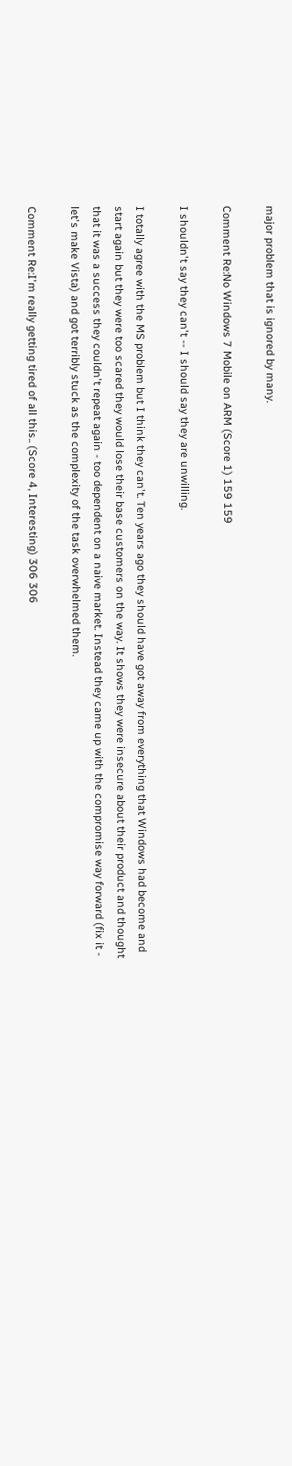major problem that is ignored by many.

Comment Re:No Windows 7 Mobile on ARM (Score 1) 159 159

I shouldn't say they can't -- I should say they are unwilling.

I totally agree with the MS problem but I think they can't. Ten years ago they should have got away from everything that Windows had become and start again but they were too scared they would lose their base customers on the way. It shows they were insecure about their product and thought that it was a success they couldn't repeat again - too dependent on a naive market. Instead they came up with the compromise way forward (fix it - let's make Vista) and got terribly stuck as the complexity of the task overwhelmed them.

Comment Re:I'm really getting tired of all this.. (Score 4, Interesting) 306 306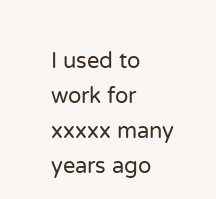I used to work for xxxxx many years ago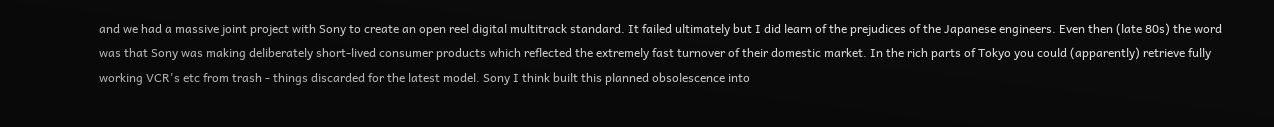and we had a massive joint project with Sony to create an open reel digital multitrack standard. It failed ultimately but I did learn of the prejudices of the Japanese engineers. Even then (late 80s) the word was that Sony was making deliberately short-lived consumer products which reflected the extremely fast turnover of their domestic market. In the rich parts of Tokyo you could (apparently) retrieve fully working VCR's etc from trash - things discarded for the latest model. Sony I think built this planned obsolescence into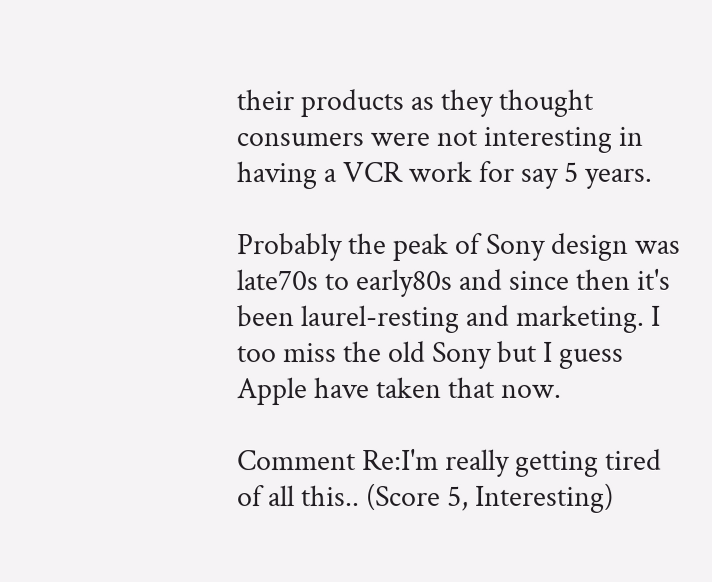their products as they thought consumers were not interesting in having a VCR work for say 5 years.

Probably the peak of Sony design was late70s to early80s and since then it's been laurel-resting and marketing. I too miss the old Sony but I guess Apple have taken that now.

Comment Re:I'm really getting tired of all this.. (Score 5, Interesting)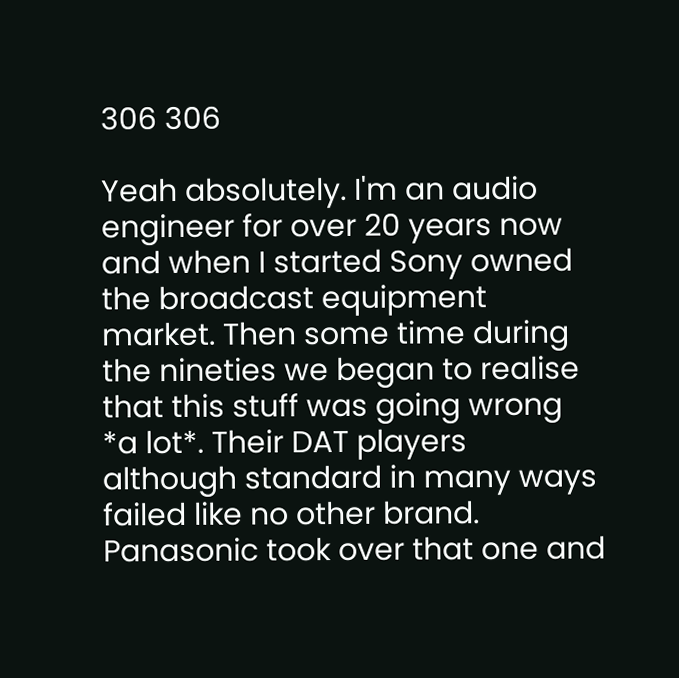306 306

Yeah absolutely. I'm an audio engineer for over 20 years now and when I started Sony owned the broadcast equipment market. Then some time during the nineties we began to realise that this stuff was going wrong *a lot*. Their DAT players although standard in many ways failed like no other brand. Panasonic took over that one and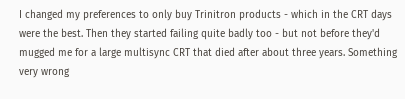I changed my preferences to only buy Trinitron products - which in the CRT days were the best. Then they started failing quite badly too - but not before they'd mugged me for a large multisync CRT that died after about three years. Something very wrong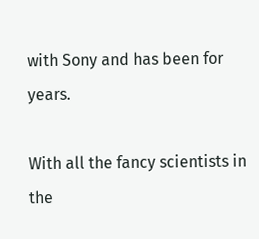with Sony and has been for years.

With all the fancy scientists in the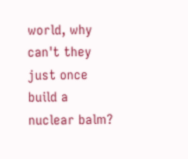world, why can't they just once build a nuclear balm?